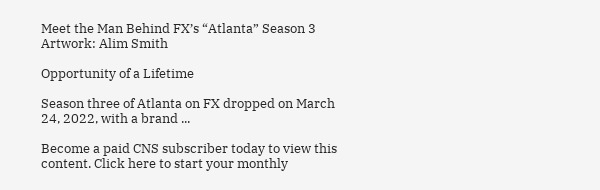Meet the Man Behind FX’s “Atlanta” Season 3 Artwork: Alim Smith

Opportunity of a Lifetime

Season three of Atlanta on FX dropped on March 24, 2022, with a brand ...

Become a paid CNS subscriber today to view this content. Click here to start your monthly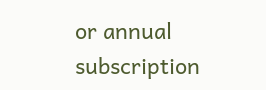or annual subscription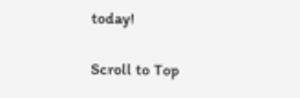today!

Scroll to Top